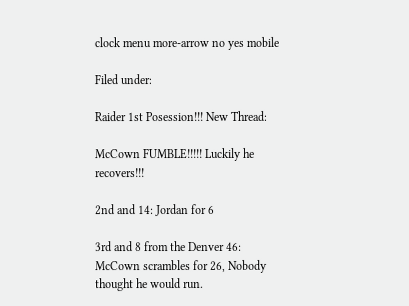clock menu more-arrow no yes mobile

Filed under:

Raider 1st Posession!!! New Thread:

McCown FUMBLE!!!!! Luckily he recovers!!!

2nd and 14: Jordan for 6

3rd and 8 from the Denver 46: McCown scrambles for 26, Nobody thought he would run.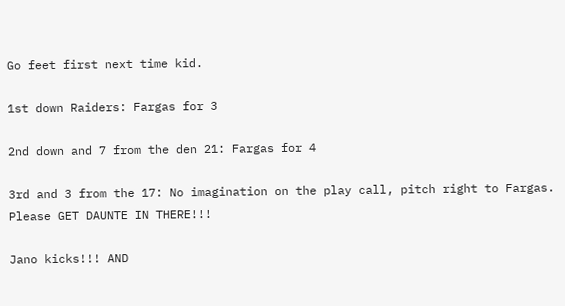Go feet first next time kid.

1st down Raiders: Fargas for 3

2nd down and 7 from the den 21: Fargas for 4

3rd and 3 from the 17: No imagination on the play call, pitch right to Fargas. Please GET DAUNTE IN THERE!!!

Jano kicks!!! AND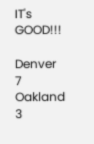IT's GOOD!!!

Denver 7 Oakland 3